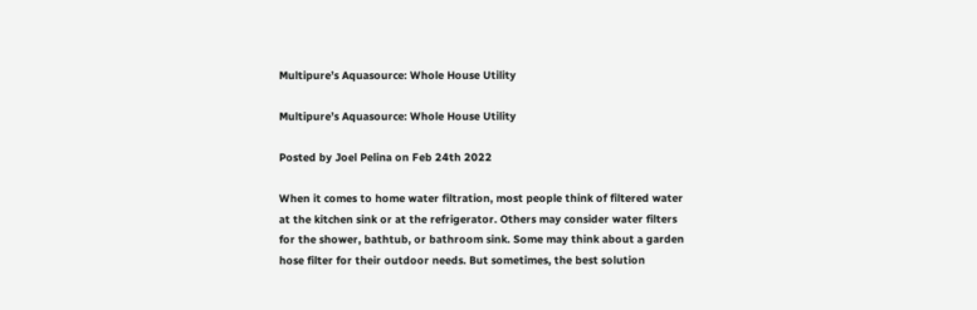Multipure’s Aquasource: Whole House Utility

Multipure’s Aquasource: Whole House Utility

Posted by Joel Pelina on Feb 24th 2022

When it comes to home water filtration, most people think of filtered water at the kitchen sink or at the refrigerator. Others may consider water filters for the shower, bathtub, or bathroom sink. Some may think about a garden hose filter for their outdoor needs. But sometimes, the best solution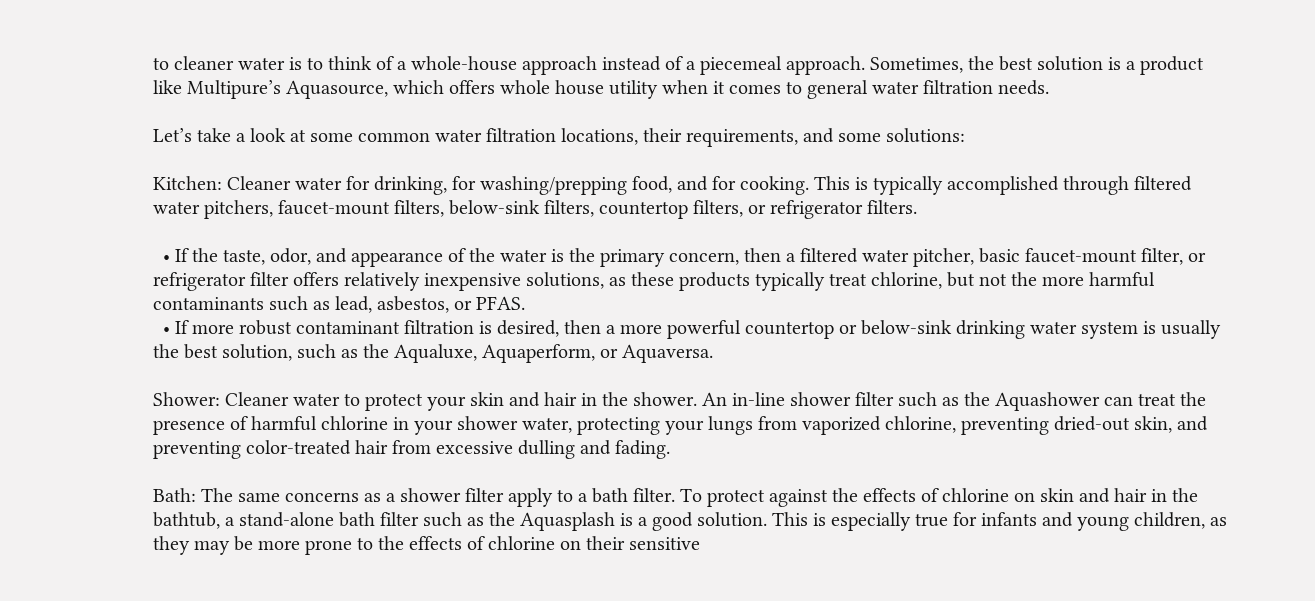to cleaner water is to think of a whole-house approach instead of a piecemeal approach. Sometimes, the best solution is a product like Multipure’s Aquasource, which offers whole house utility when it comes to general water filtration needs.

Let’s take a look at some common water filtration locations, their requirements, and some solutions:

Kitchen: Cleaner water for drinking, for washing/prepping food, and for cooking. This is typically accomplished through filtered water pitchers, faucet-mount filters, below-sink filters, countertop filters, or refrigerator filters.

  • If the taste, odor, and appearance of the water is the primary concern, then a filtered water pitcher, basic faucet-mount filter, or refrigerator filter offers relatively inexpensive solutions, as these products typically treat chlorine, but not the more harmful contaminants such as lead, asbestos, or PFAS.
  • If more robust contaminant filtration is desired, then a more powerful countertop or below-sink drinking water system is usually the best solution, such as the Aqualuxe, Aquaperform, or Aquaversa.

Shower: Cleaner water to protect your skin and hair in the shower. An in-line shower filter such as the Aquashower can treat the presence of harmful chlorine in your shower water, protecting your lungs from vaporized chlorine, preventing dried-out skin, and preventing color-treated hair from excessive dulling and fading.

Bath: The same concerns as a shower filter apply to a bath filter. To protect against the effects of chlorine on skin and hair in the bathtub, a stand-alone bath filter such as the Aquasplash is a good solution. This is especially true for infants and young children, as they may be more prone to the effects of chlorine on their sensitive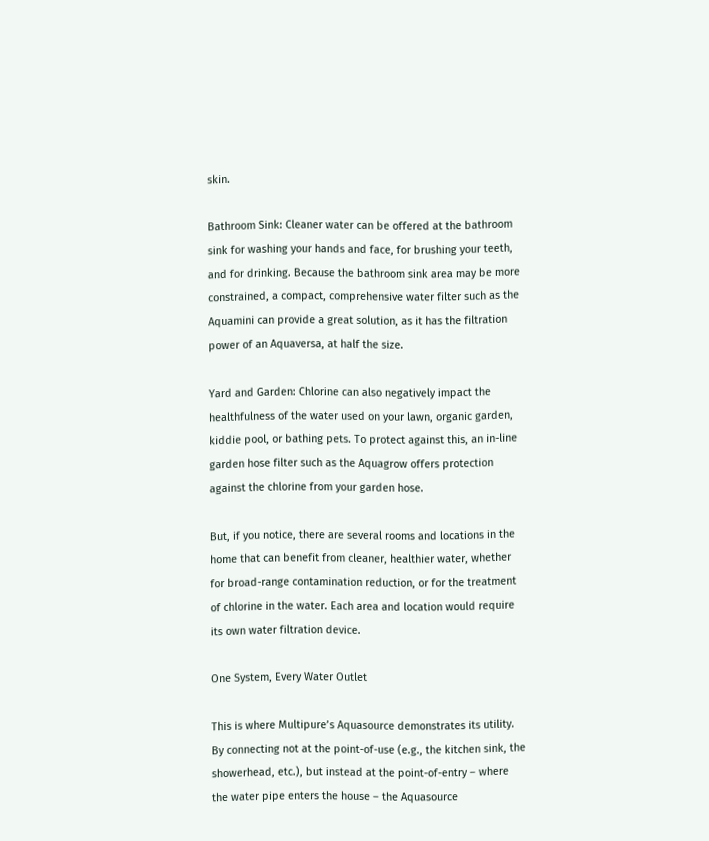skin.

Bathroom Sink: Cleaner water can be offered at the bathroom sink for washing your hands and face, for brushing your teeth, and for drinking. Because the bathroom sink area may be more constrained, a compact, comprehensive water filter such as the Aquamini can provide a great solution, as it has the filtration power of an Aquaversa, at half the size.

Yard and Garden: Chlorine can also negatively impact the healthfulness of the water used on your lawn, organic garden, kiddie pool, or bathing pets. To protect against this, an in-line garden hose filter such as the Aquagrow offers protection against the chlorine from your garden hose.

But, if you notice, there are several rooms and locations in the home that can benefit from cleaner, healthier water, whether for broad-range contamination reduction, or for the treatment of chlorine in the water. Each area and location would require its own water filtration device.

One System, Every Water Outlet

This is where Multipure’s Aquasource demonstrates its utility. By connecting not at the point-of-use (e.g., the kitchen sink, the showerhead, etc.), but instead at the point-of-entry – where the water pipe enters the house – the Aquasource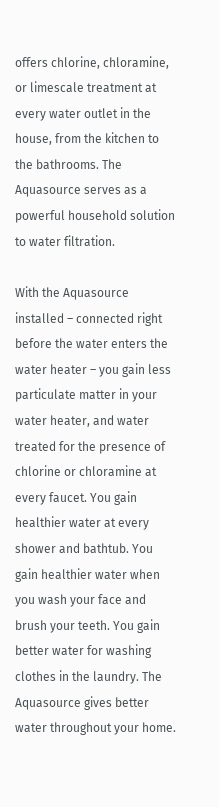offers chlorine, chloramine, or limescale treatment at every water outlet in the house, from the kitchen to the bathrooms. The Aquasource serves as a powerful household solution to water filtration.

With the Aquasource installed – connected right before the water enters the water heater – you gain less particulate matter in your water heater, and water treated for the presence of chlorine or chloramine at every faucet. You gain healthier water at every shower and bathtub. You gain healthier water when you wash your face and brush your teeth. You gain better water for washing clothes in the laundry. The Aquasource gives better water throughout your home.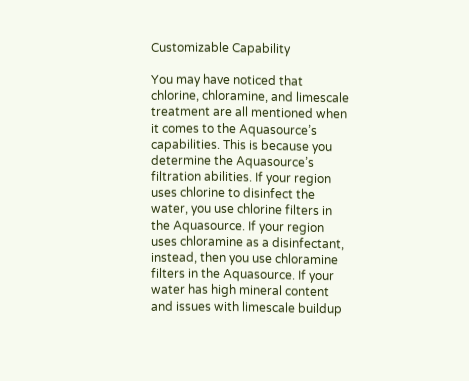Customizable Capability

You may have noticed that chlorine, chloramine, and limescale treatment are all mentioned when it comes to the Aquasource’s capabilities. This is because you determine the Aquasource’s filtration abilities. If your region uses chlorine to disinfect the water, you use chlorine filters in the Aquasource. If your region uses chloramine as a disinfectant, instead, then you use chloramine filters in the Aquasource. If your water has high mineral content and issues with limescale buildup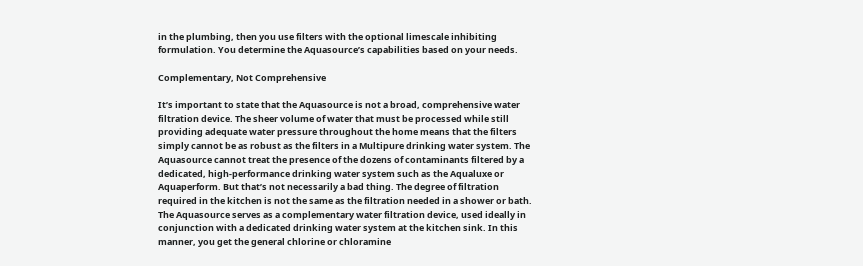in the plumbing, then you use filters with the optional limescale inhibiting formulation. You determine the Aquasource’s capabilities based on your needs.

Complementary, Not Comprehensive

It’s important to state that the Aquasource is not a broad, comprehensive water filtration device. The sheer volume of water that must be processed while still providing adequate water pressure throughout the home means that the filters simply cannot be as robust as the filters in a Multipure drinking water system. The Aquasource cannot treat the presence of the dozens of contaminants filtered by a dedicated, high-performance drinking water system such as the Aqualuxe or Aquaperform. But that’s not necessarily a bad thing. The degree of filtration required in the kitchen is not the same as the filtration needed in a shower or bath. The Aquasource serves as a complementary water filtration device, used ideally in conjunction with a dedicated drinking water system at the kitchen sink. In this manner, you get the general chlorine or chloramine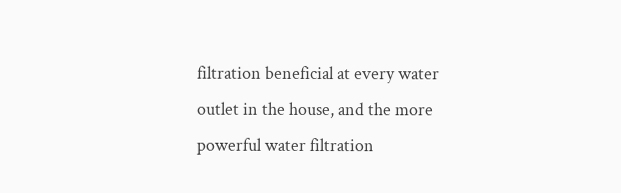filtration beneficial at every water outlet in the house, and the more powerful water filtration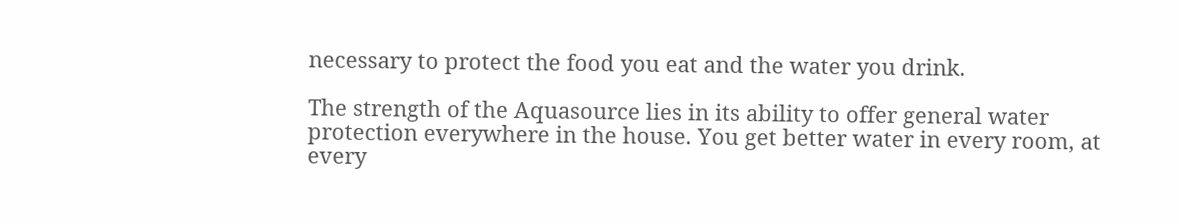necessary to protect the food you eat and the water you drink.

The strength of the Aquasource lies in its ability to offer general water protection everywhere in the house. You get better water in every room, at every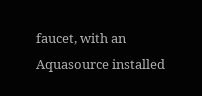faucet, with an Aquasource installed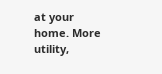at your home. More utility,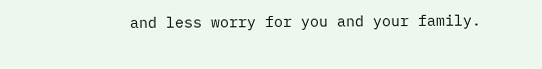and less worry for you and your family.